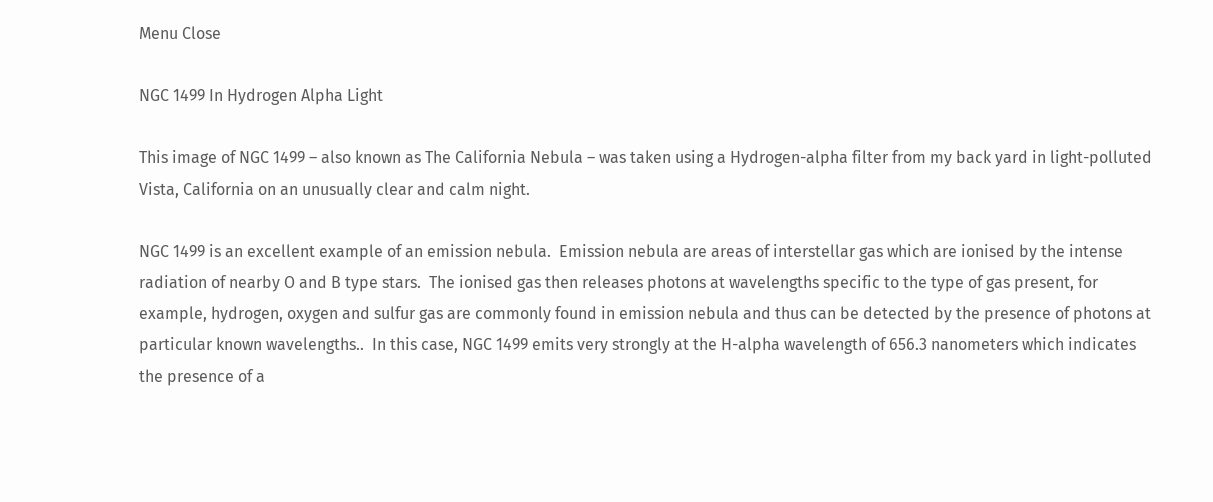Menu Close

NGC 1499 In Hydrogen Alpha Light

This image of NGC 1499 – also known as The California Nebula – was taken using a Hydrogen-alpha filter from my back yard in light-polluted Vista, California on an unusually clear and calm night.

NGC 1499 is an excellent example of an emission nebula.  Emission nebula are areas of interstellar gas which are ionised by the intense radiation of nearby O and B type stars.  The ionised gas then releases photons at wavelengths specific to the type of gas present, for example, hydrogen, oxygen and sulfur gas are commonly found in emission nebula and thus can be detected by the presence of photons at particular known wavelengths..  In this case, NGC 1499 emits very strongly at the H-alpha wavelength of 656.3 nanometers which indicates the presence of a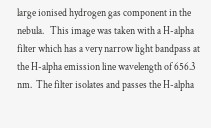large ionised hydrogen gas component in the nebula.   This image was taken with a H-alpha filter which has a very narrow light bandpass at the H-alpha emission line wavelength of 656.3 nm.  The filter isolates and passes the H-alpha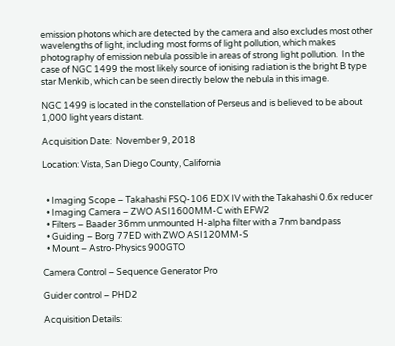emission photons which are detected by the camera and also excludes most other wavelengths of light, including most forms of light pollution, which makes photography of emission nebula possible in areas of strong light pollution.  In the case of NGC 1499 the most likely source of ionising radiation is the bright B type star Menkib, which can be seen directly below the nebula in this image.

NGC 1499 is located in the constellation of Perseus and is believed to be about 1,000 light years distant.

Acquisition Date:  November 9, 2018

Location: Vista, San Diego County, California


  • Imaging Scope – Takahashi FSQ-106 EDX IV with the Takahashi 0.6x reducer
  • Imaging Camera – ZWO ASI1600MM-C with EFW2
  • Filters – Baader 36mm unmounted H-alpha filter with a 7nm bandpass
  • Guiding – Borg 77ED with ZWO ASI120MM-S
  • Mount – Astro-Physics 900GTO

Camera Control – Sequence Generator Pro

Guider control – PHD2

Acquisition Details: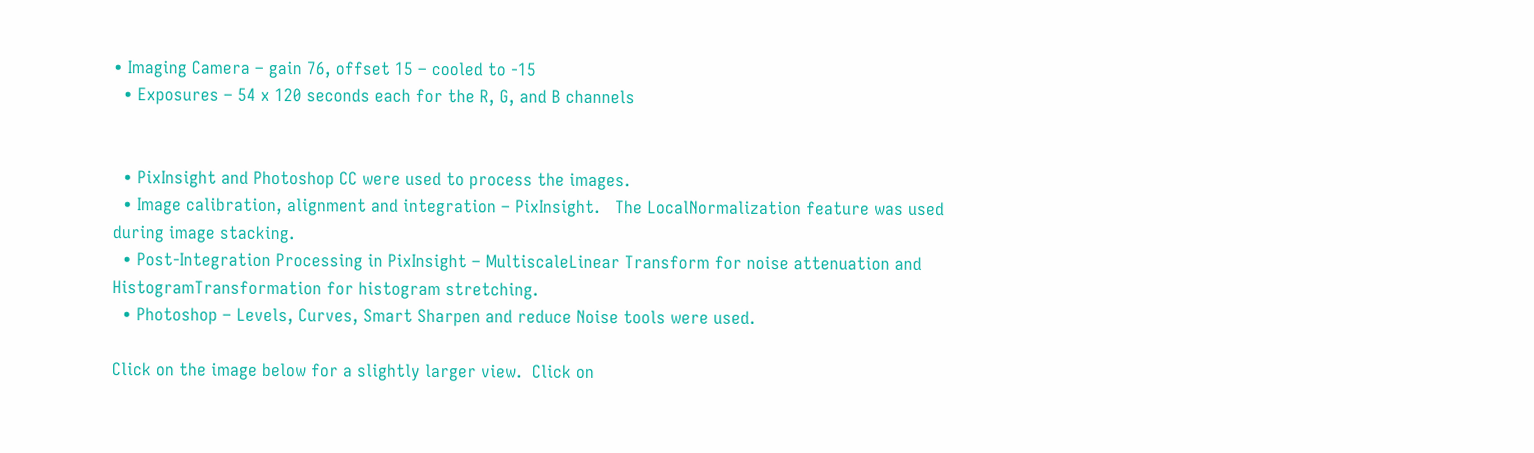• Imaging Camera – gain 76, offset 15 – cooled to -15
  • Exposures – 54 x 120 seconds each for the R, G, and B channels


  • PixInsight and Photoshop CC were used to process the images.
  • Image calibration, alignment and integration – PixInsight.   The LocalNormalization feature was used during image stacking.
  • Post-Integration Processing in PixInsight – MultiscaleLinear Transform for noise attenuation and HistogramTransformation for histogram stretching.
  • Photoshop – Levels, Curves, Smart Sharpen and reduce Noise tools were used.

Click on the image below for a slightly larger view.  Click on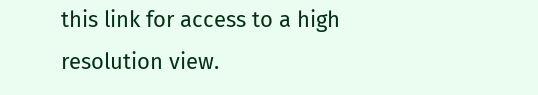this link for access to a high resolution view.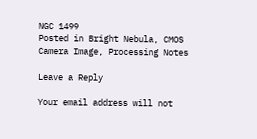NGC 1499
Posted in Bright Nebula, CMOS Camera Image, Processing Notes

Leave a Reply

Your email address will not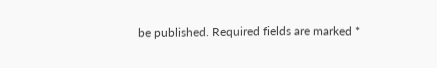be published. Required fields are marked *